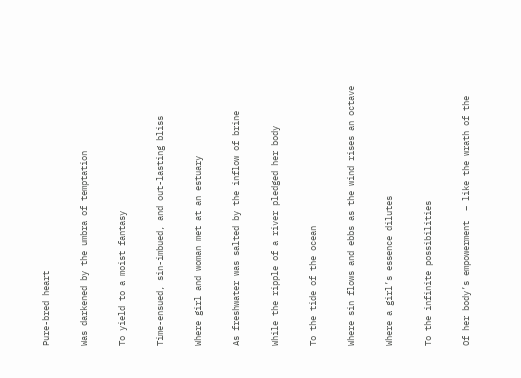Pure-bred heart

Was darkened by the umbra of temptation

To yield to a moist fantasy

Time-ensued, sin-imbued, and out-lasting bliss

Where girl and woman met at an estuary

As freshwater was salted by the inflow of brine

While the ripple of a river pledged her body

To the tide of the ocean

Where sin flows and ebbs as the wind rises an octave

Where a girl’s essence dilutes

To the infinite possibilities

Of her body’s empowerment  – like the wrath of the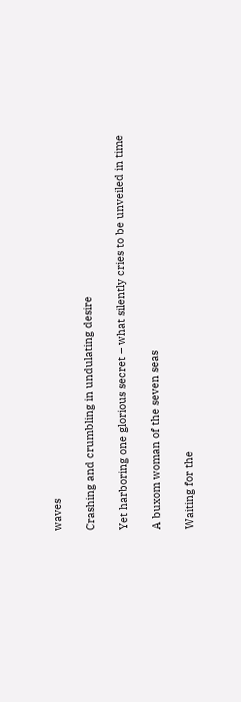waves

Crashing and crumbling in undulating desire

Yet harboring one glorious secret – what silently cries to be unveiled in time

A buxom woman of the seven seas

Waiting for the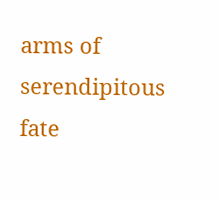arms of serendipitous fate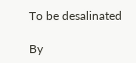To be desalinated

By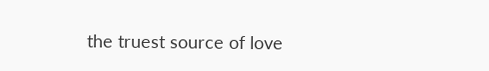the truest source of love